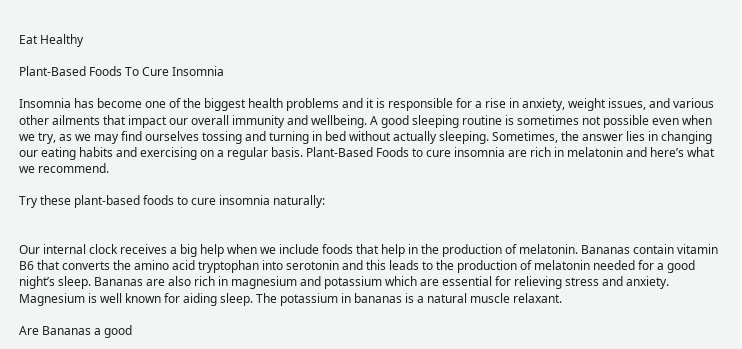Eat Healthy

Plant-Based Foods To Cure Insomnia

Insomnia has become one of the biggest health problems and it is responsible for a rise in anxiety, weight issues, and various other ailments that impact our overall immunity and wellbeing. A good sleeping routine is sometimes not possible even when we try, as we may find ourselves tossing and turning in bed without actually sleeping. Sometimes, the answer lies in changing our eating habits and exercising on a regular basis. Plant-Based Foods to cure insomnia are rich in melatonin and here’s what we recommend.

Try these plant-based foods to cure insomnia naturally:


Our internal clock receives a big help when we include foods that help in the production of melatonin. Bananas contain vitamin B6 that converts the amino acid tryptophan into serotonin and this leads to the production of melatonin needed for a good night’s sleep. Bananas are also rich in magnesium and potassium which are essential for relieving stress and anxiety. Magnesium is well known for aiding sleep. The potassium in bananas is a natural muscle relaxant.

Are Bananas a good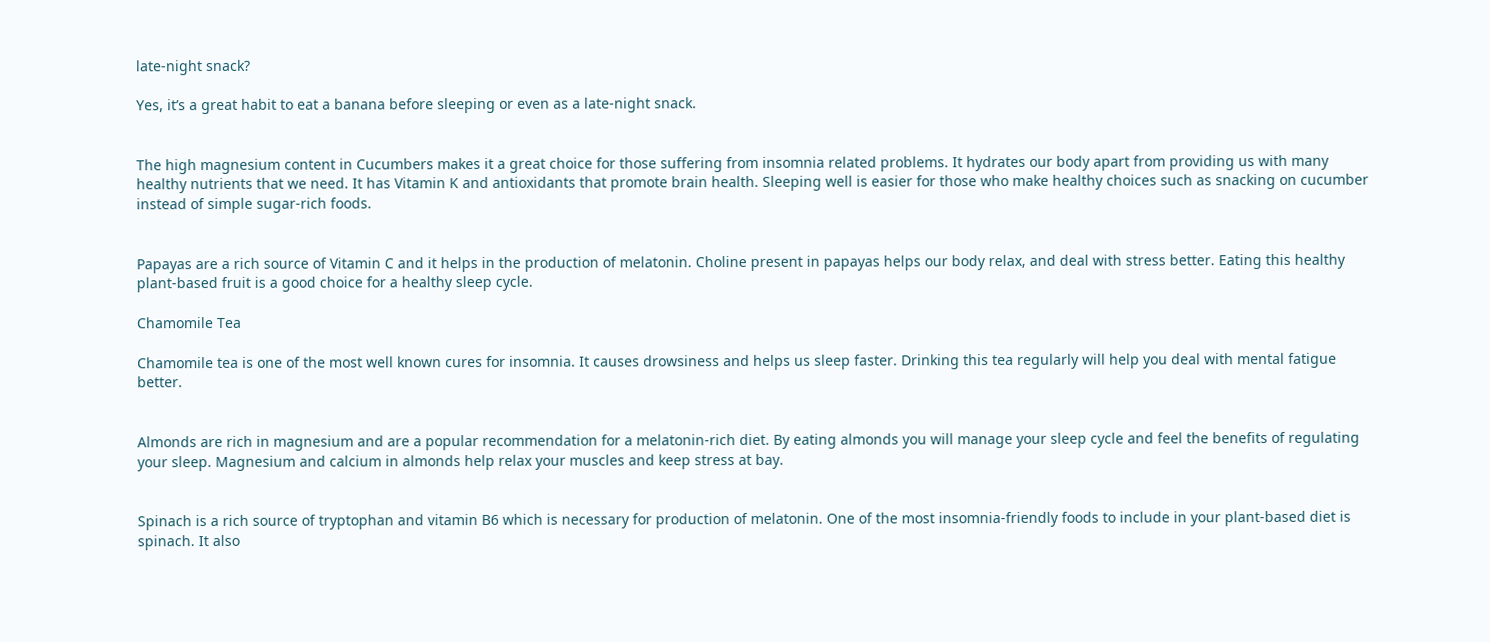late-night snack?

Yes, it’s a great habit to eat a banana before sleeping or even as a late-night snack.


The high magnesium content in Cucumbers makes it a great choice for those suffering from insomnia related problems. It hydrates our body apart from providing us with many healthy nutrients that we need. It has Vitamin K and antioxidants that promote brain health. Sleeping well is easier for those who make healthy choices such as snacking on cucumber instead of simple sugar-rich foods.


Papayas are a rich source of Vitamin C and it helps in the production of melatonin. Choline present in papayas helps our body relax, and deal with stress better. Eating this healthy plant-based fruit is a good choice for a healthy sleep cycle.

Chamomile Tea

Chamomile tea is one of the most well known cures for insomnia. It causes drowsiness and helps us sleep faster. Drinking this tea regularly will help you deal with mental fatigue better.


Almonds are rich in magnesium and are a popular recommendation for a melatonin-rich diet. By eating almonds you will manage your sleep cycle and feel the benefits of regulating your sleep. Magnesium and calcium in almonds help relax your muscles and keep stress at bay.


Spinach is a rich source of tryptophan and vitamin B6 which is necessary for production of melatonin. One of the most insomnia-friendly foods to include in your plant-based diet is spinach. It also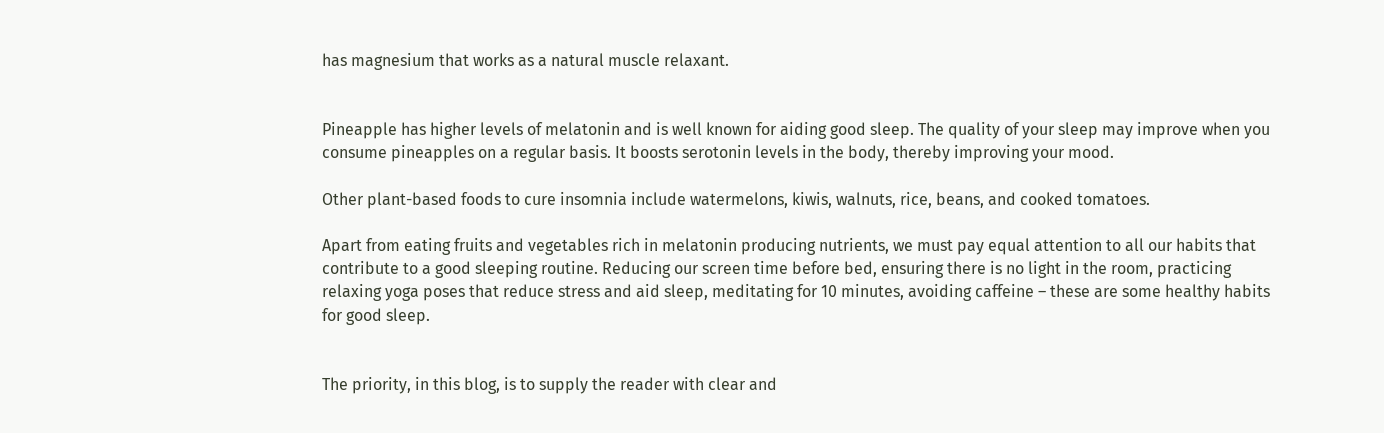has magnesium that works as a natural muscle relaxant.


Pineapple has higher levels of melatonin and is well known for aiding good sleep. The quality of your sleep may improve when you consume pineapples on a regular basis. It boosts serotonin levels in the body, thereby improving your mood.

Other plant-based foods to cure insomnia include watermelons, kiwis, walnuts, rice, beans, and cooked tomatoes.

Apart from eating fruits and vegetables rich in melatonin producing nutrients, we must pay equal attention to all our habits that contribute to a good sleeping routine. Reducing our screen time before bed, ensuring there is no light in the room, practicing relaxing yoga poses that reduce stress and aid sleep, meditating for 10 minutes, avoiding caffeine – these are some healthy habits for good sleep.


The priority, in this blog, is to supply the reader with clear and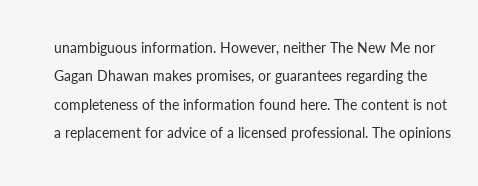unambiguous information. However, neither The New Me nor Gagan Dhawan makes promises, or guarantees regarding the completeness of the information found here. The content is not a replacement for advice of a licensed professional. The opinions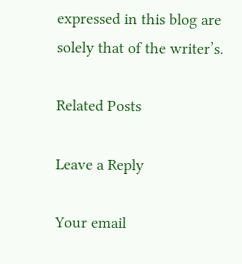expressed in this blog are solely that of the writer’s.

Related Posts

Leave a Reply

Your email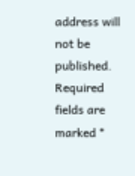address will not be published. Required fields are marked *